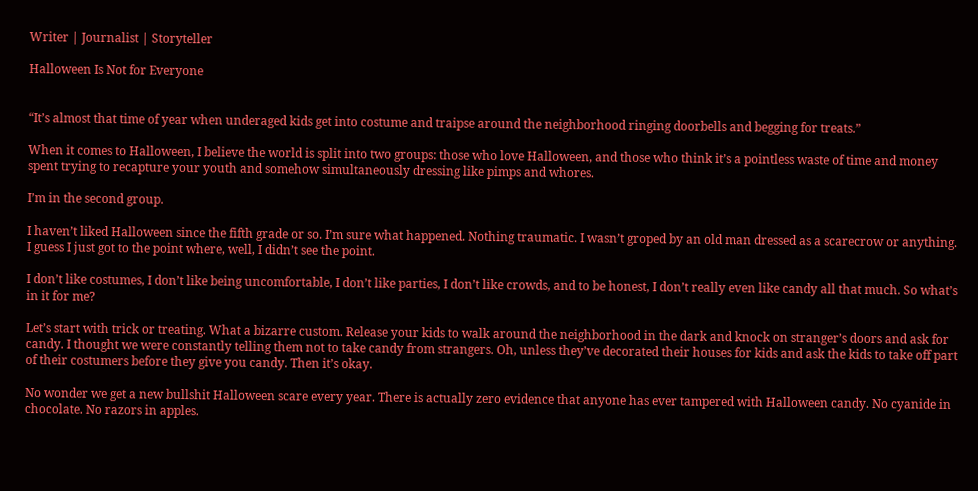Writer | Journalist | Storyteller

Halloween Is Not for Everyone


“It’s almost that time of year when underaged kids get into costume and traipse around the neighborhood ringing doorbells and begging for treats.”

When it comes to Halloween, I believe the world is split into two groups: those who love Halloween, and those who think it’s a pointless waste of time and money spent trying to recapture your youth and somehow simultaneously dressing like pimps and whores.

I’m in the second group.

I haven’t liked Halloween since the fifth grade or so. I’m sure what happened. Nothing traumatic. I wasn’t groped by an old man dressed as a scarecrow or anything. I guess I just got to the point where, well, I didn’t see the point.

I don’t like costumes, I don’t like being uncomfortable, I don’t like parties, I don’t like crowds, and to be honest, I don’t really even like candy all that much. So what’s in it for me?

Let’s start with trick or treating. What a bizarre custom. Release your kids to walk around the neighborhood in the dark and knock on stranger’s doors and ask for candy. I thought we were constantly telling them not to take candy from strangers. Oh, unless they’ve decorated their houses for kids and ask the kids to take off part of their costumers before they give you candy. Then it’s okay.

No wonder we get a new bullshit Halloween scare every year. There is actually zero evidence that anyone has ever tampered with Halloween candy. No cyanide in chocolate. No razors in apples.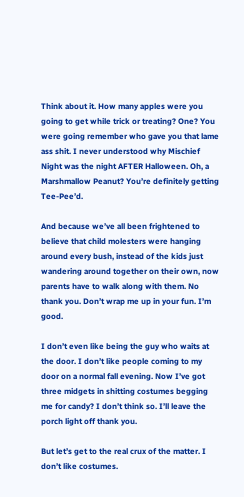Think about it. How many apples were you going to get while trick or treating? One? You were going remember who gave you that lame ass shit. I never understood why Mischief Night was the night AFTER Halloween. Oh, a Marshmallow Peanut? You’re definitely getting Tee-Pee’d.

And because we’ve all been frightened to believe that child molesters were hanging around every bush, instead of the kids just wandering around together on their own, now parents have to walk along with them. No thank you. Don’t wrap me up in your fun. I’m good.

I don’t even like being the guy who waits at the door. I don’t like people coming to my door on a normal fall evening. Now I’ve got three midgets in shitting costumes begging me for candy? I don’t think so. I’ll leave the porch light off thank you.

But let’s get to the real crux of the matter. I don’t like costumes.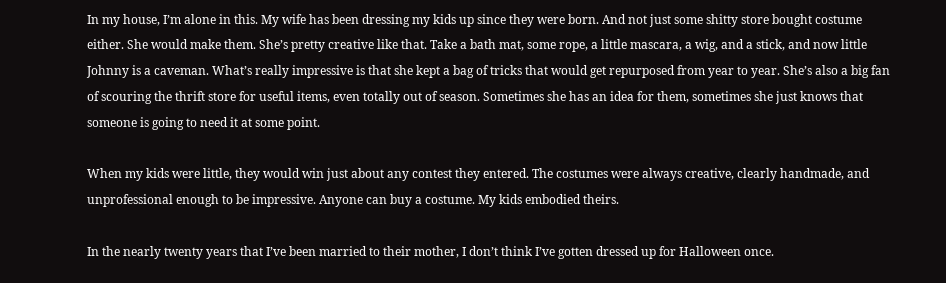In my house, I’m alone in this. My wife has been dressing my kids up since they were born. And not just some shitty store bought costume either. She would make them. She’s pretty creative like that. Take a bath mat, some rope, a little mascara, a wig, and a stick, and now little Johnny is a caveman. What’s really impressive is that she kept a bag of tricks that would get repurposed from year to year. She’s also a big fan of scouring the thrift store for useful items, even totally out of season. Sometimes she has an idea for them, sometimes she just knows that someone is going to need it at some point.

When my kids were little, they would win just about any contest they entered. The costumes were always creative, clearly handmade, and unprofessional enough to be impressive. Anyone can buy a costume. My kids embodied theirs.

In the nearly twenty years that I’ve been married to their mother, I don’t think I’ve gotten dressed up for Halloween once.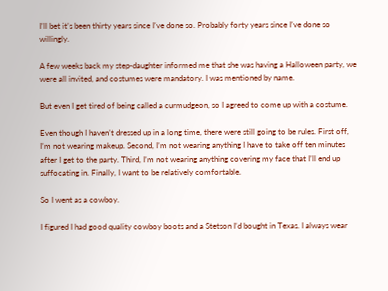I’ll bet it’s been thirty years since I’ve done so. Probably forty years since I’ve done so willingly.

A few weeks back my step-daughter informed me that she was having a Halloween party, we were all invited, and costumes were mandatory. I was mentioned by name.

But even I get tired of being called a curmudgeon, so I agreed to come up with a costume.

Even though I haven’t dressed up in a long time, there were still going to be rules. First off, I’m not wearing makeup. Second, I’m not wearing anything I have to take off ten minutes after I get to the party. Third, I’m not wearing anything covering my face that I’ll end up suffocating in. Finally, I want to be relatively comfortable.

So I went as a cowboy.

I figured I had good quality cowboy boots and a Stetson I’d bought in Texas. I always wear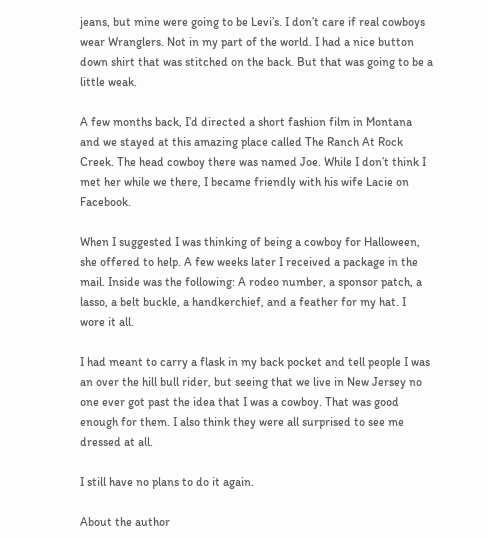jeans, but mine were going to be Levi’s. I don’t care if real cowboys wear Wranglers. Not in my part of the world. I had a nice button down shirt that was stitched on the back. But that was going to be a little weak.

A few months back, I’d directed a short fashion film in Montana and we stayed at this amazing place called The Ranch At Rock Creek. The head cowboy there was named Joe. While I don’t think I met her while we there, I became friendly with his wife Lacie on Facebook.

When I suggested I was thinking of being a cowboy for Halloween, she offered to help. A few weeks later I received a package in the mail. Inside was the following: A rodeo number, a sponsor patch, a lasso, a belt buckle, a handkerchief, and a feather for my hat. I wore it all.

I had meant to carry a flask in my back pocket and tell people I was an over the hill bull rider, but seeing that we live in New Jersey no one ever got past the idea that I was a cowboy. That was good enough for them. I also think they were all surprised to see me dressed at all.

I still have no plans to do it again.

About the author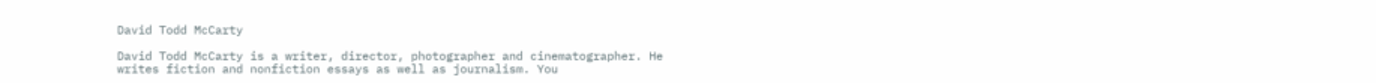David Todd McCarty

David Todd McCarty is a writer, director, photographer and cinematographer. He writes fiction and nonfiction essays as well as journalism. You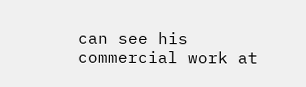can see his commercial work at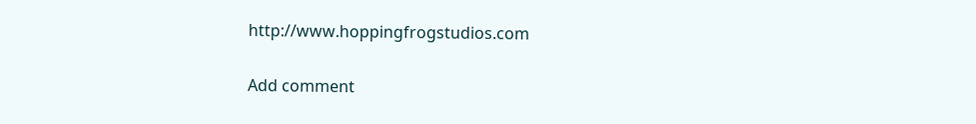http://www.hoppingfrogstudios.com

Add comment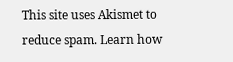This site uses Akismet to reduce spam. Learn how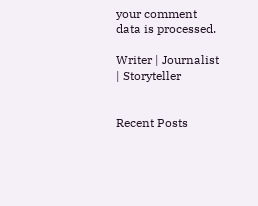your comment data is processed.

Writer | Journalist | Storyteller


Recent Posts